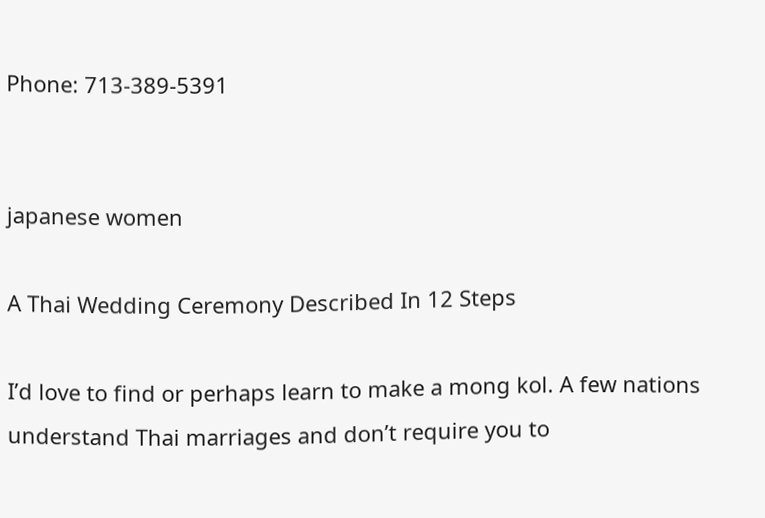Phone: 713-389-5391


japanese women

A Thai Wedding Ceremony Described In 12 Steps

I’d love to find or perhaps learn to make a mong kol. A few nations understand Thai marriages and don’t require you to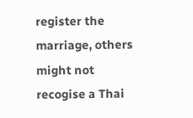register the marriage, others might not recogise a Thai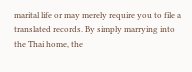marital life or may merely require you to file a translated records. By simply marrying into the Thai home, the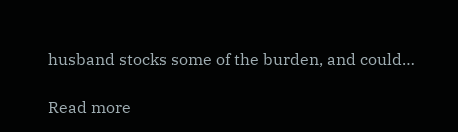husband stocks some of the burden, and could…

Read more